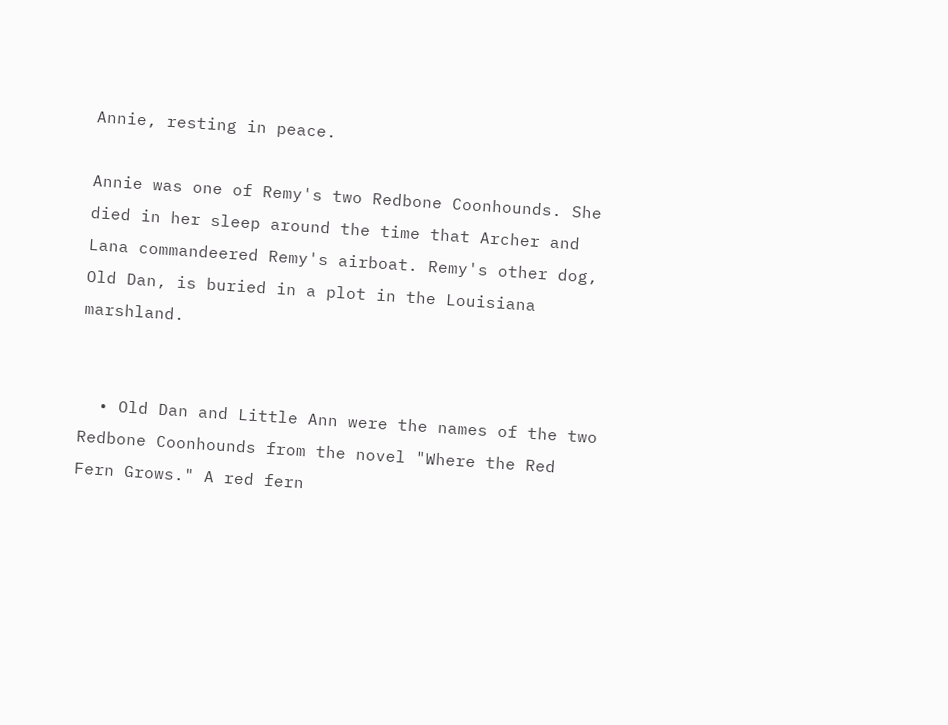Annie, resting in peace.

Annie was one of Remy's two Redbone Coonhounds. She died in her sleep around the time that Archer and Lana commandeered Remy's airboat. Remy's other dog, Old Dan, is buried in a plot in the Louisiana marshland.


  • Old Dan and Little Ann were the names of the two Redbone Coonhounds from the novel "Where the Red Fern Grows." A red fern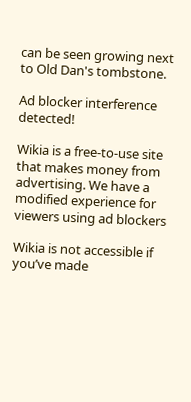can be seen growing next to Old Dan's tombstone.

Ad blocker interference detected!

Wikia is a free-to-use site that makes money from advertising. We have a modified experience for viewers using ad blockers

Wikia is not accessible if you’ve made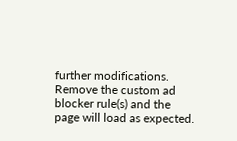further modifications. Remove the custom ad blocker rule(s) and the page will load as expected.